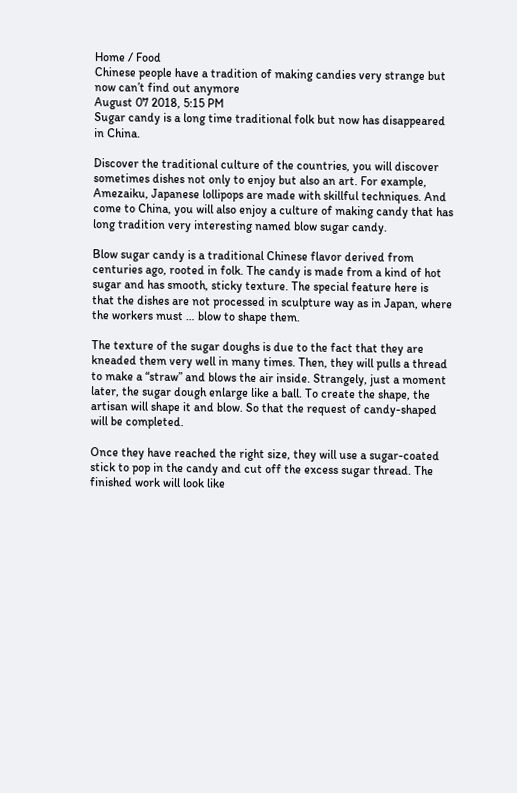Home / Food
Chinese people have a tradition of making candies very strange but now can’t find out anymore
August 07 2018, 5:15 PM
Sugar candy is a long time traditional folk but now has disappeared in China.

Discover the traditional culture of the countries, you will discover sometimes dishes not only to enjoy but also an art. For example, Amezaiku, Japanese lollipops are made with skillful techniques. And come to China, you will also enjoy a culture of making candy that has long tradition very interesting named blow sugar candy.

Blow sugar candy is a traditional Chinese flavor derived from centuries ago, rooted in folk. The candy is made from a kind of hot sugar and has smooth, sticky texture. The special feature here is that the dishes are not processed in sculpture way as in Japan, where the workers must … blow to shape them.

The texture of the sugar doughs is due to the fact that they are kneaded them very well in many times. Then, they will pulls a thread to make a “straw” and blows the air inside. Strangely, just a moment later, the sugar dough enlarge like a ball. To create the shape, the artisan will shape it and blow. So that the request of candy-shaped will be completed.

Once they have reached the right size, they will use a sugar-coated stick to pop in the candy and cut off the excess sugar thread. The finished work will look like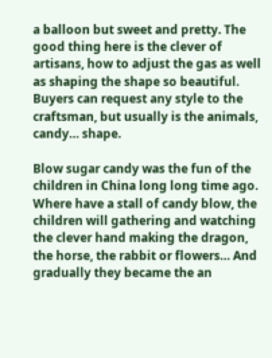a balloon but sweet and pretty. The good thing here is the clever of artisans, how to adjust the gas as well as shaping the shape so beautiful. Buyers can request any style to the craftsman, but usually is the animals, candy… shape.

Blow sugar candy was the fun of the children in China long long time ago. Where have a stall of candy blow, the children will gathering and watching the clever hand making the dragon, the horse, the rabbit or flowers… And gradually they became the an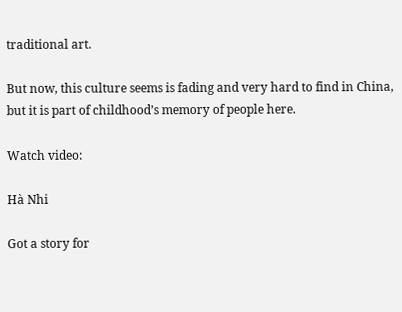traditional art.

But now, this culture seems is fading and very hard to find in China, but it is part of childhood’s memory of people here.

Watch video:

Hà Nhi

Got a story for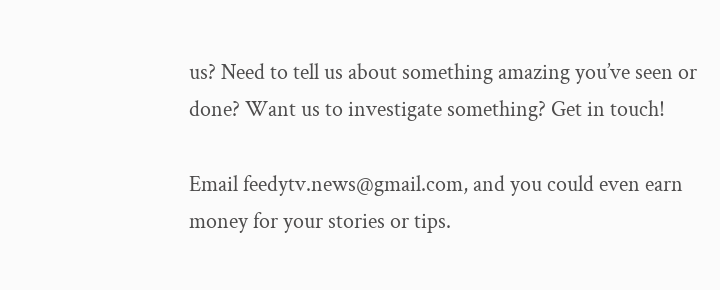us? Need to tell us about something amazing you’ve seen or done? Want us to investigate something? Get in touch!

Email feedytv.news@gmail.com, and you could even earn money for your stories or tips.